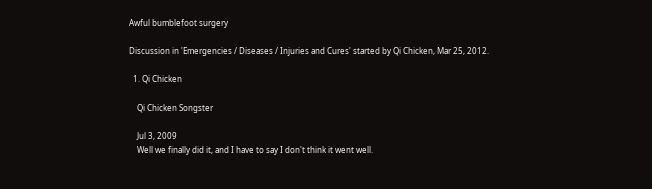Awful bumblefoot surgery

Discussion in 'Emergencies / Diseases / Injuries and Cures' started by Qi Chicken, Mar 25, 2012.

  1. Qi Chicken

    Qi Chicken Songster

    Jul 3, 2009
    Well we finally did it, and I have to say I don't think it went well.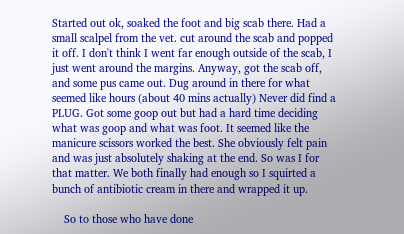Started out ok, soaked the foot and big scab there. Had a small scalpel from the vet. cut around the scab and popped it off. I don't think I went far enough outside of the scab, I just went around the margins. Anyway, got the scab off, and some pus came out. Dug around in there for what seemed like hours (about 40 mins actually) Never did find a PLUG. Got some goop out but had a hard time deciding what was goop and what was foot. It seemed like the manicure scissors worked the best. She obviously felt pain and was just absolutely shaking at the end. So was I for that matter. We both finally had enough so I squirted a bunch of antibiotic cream in there and wrapped it up.

    So to those who have done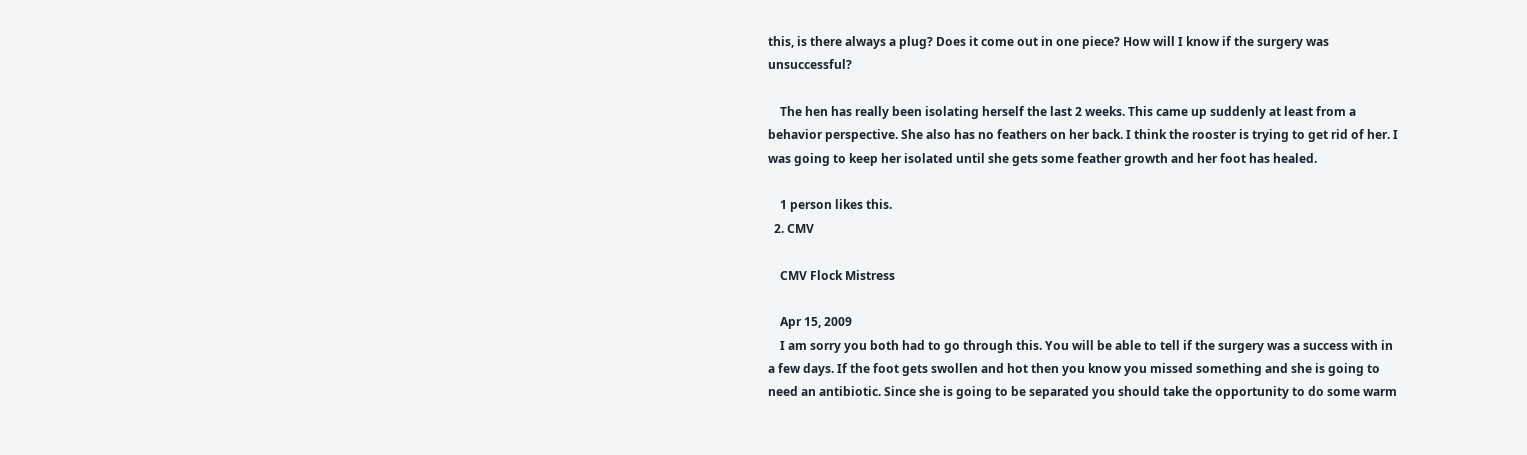this, is there always a plug? Does it come out in one piece? How will I know if the surgery was unsuccessful?

    The hen has really been isolating herself the last 2 weeks. This came up suddenly at least from a behavior perspective. She also has no feathers on her back. I think the rooster is trying to get rid of her. I was going to keep her isolated until she gets some feather growth and her foot has healed.

    1 person likes this.
  2. CMV

    CMV Flock Mistress

    Apr 15, 2009
    I am sorry you both had to go through this. You will be able to tell if the surgery was a success with in a few days. If the foot gets swollen and hot then you know you missed something and she is going to need an antibiotic. Since she is going to be separated you should take the opportunity to do some warm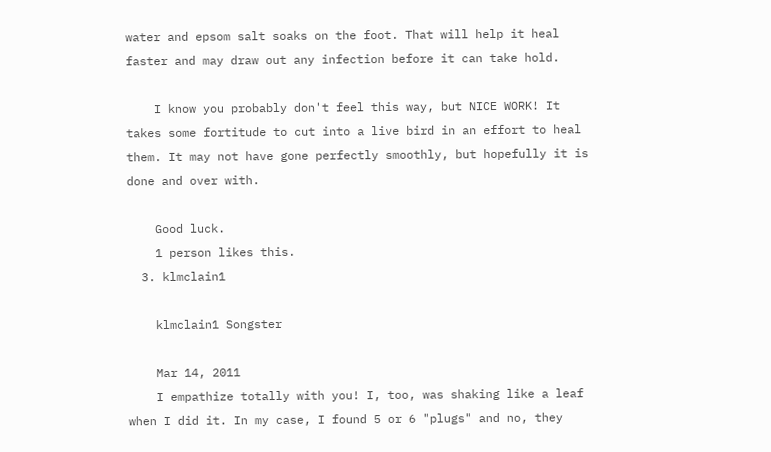water and epsom salt soaks on the foot. That will help it heal faster and may draw out any infection before it can take hold.

    I know you probably don't feel this way, but NICE WORK! It takes some fortitude to cut into a live bird in an effort to heal them. It may not have gone perfectly smoothly, but hopefully it is done and over with.

    Good luck.
    1 person likes this.
  3. klmclain1

    klmclain1 Songster

    Mar 14, 2011
    I empathize totally with you! I, too, was shaking like a leaf when I did it. In my case, I found 5 or 6 "plugs" and no, they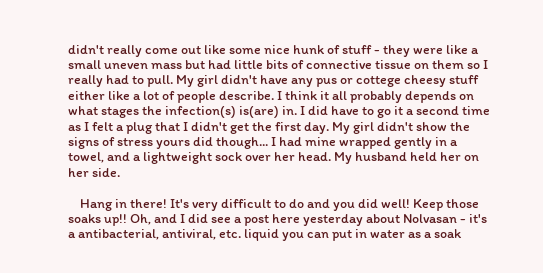didn't really come out like some nice hunk of stuff - they were like a small uneven mass but had little bits of connective tissue on them so I really had to pull. My girl didn't have any pus or cottege cheesy stuff either like a lot of people describe. I think it all probably depends on what stages the infection(s) is(are) in. I did have to go it a second time as I felt a plug that I didn't get the first day. My girl didn't show the signs of stress yours did though... I had mine wrapped gently in a towel, and a lightweight sock over her head. My husband held her on her side.

    Hang in there! It's very difficult to do and you did well! Keep those soaks up!! Oh, and I did see a post here yesterday about Nolvasan - it's a antibacterial, antiviral, etc. liquid you can put in water as a soak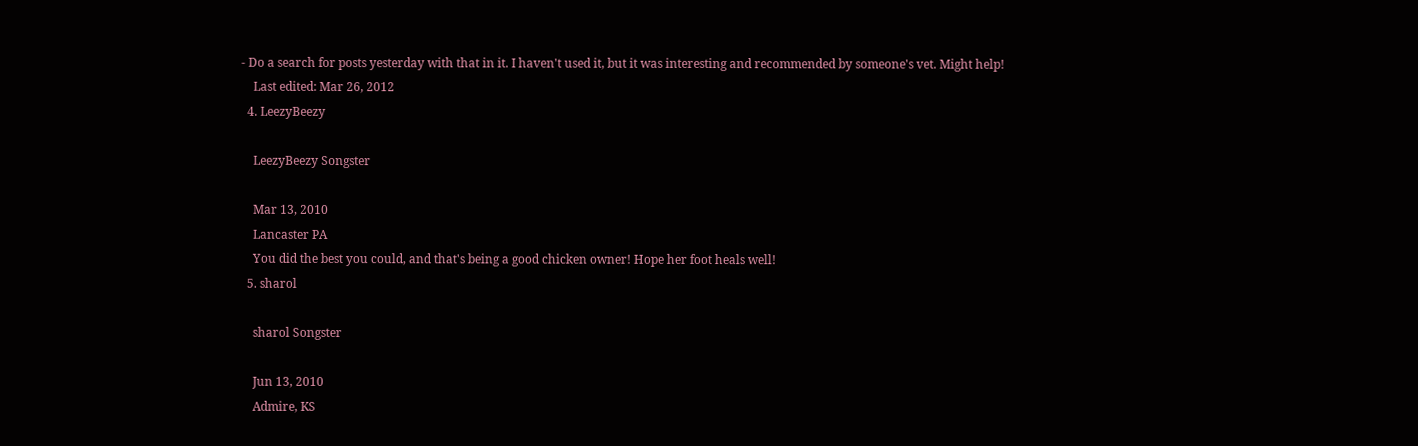- Do a search for posts yesterday with that in it. I haven't used it, but it was interesting and recommended by someone's vet. Might help!
    Last edited: Mar 26, 2012
  4. LeezyBeezy

    LeezyBeezy Songster

    Mar 13, 2010
    Lancaster PA
    You did the best you could, and that's being a good chicken owner! Hope her foot heals well!
  5. sharol

    sharol Songster

    Jun 13, 2010
    Admire, KS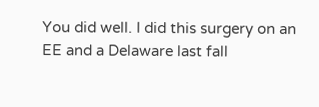You did well. I did this surgery on an EE and a Delaware last fall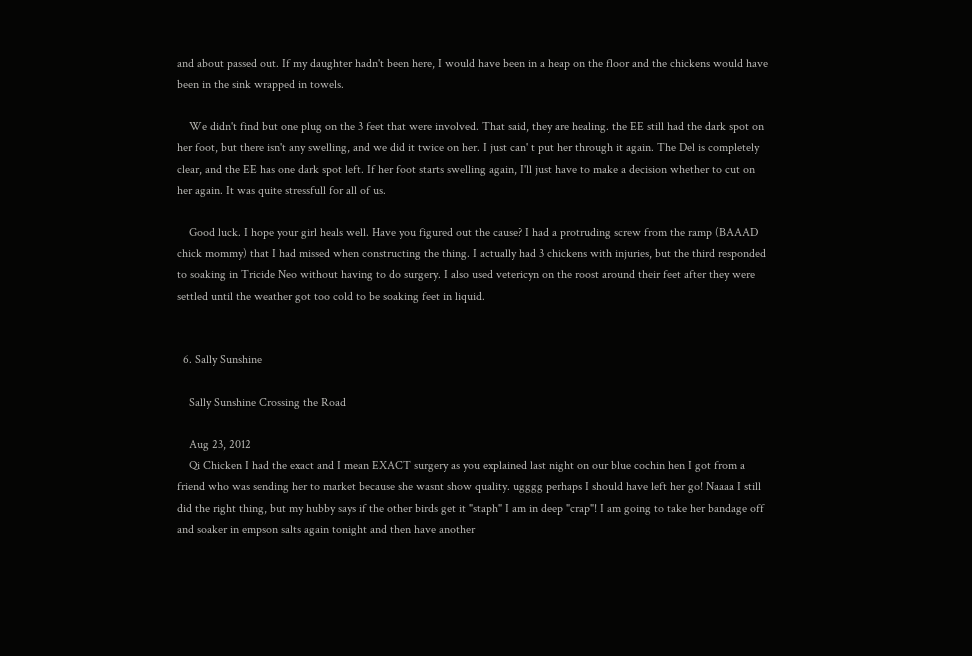and about passed out. If my daughter hadn't been here, I would have been in a heap on the floor and the chickens would have been in the sink wrapped in towels.

    We didn't find but one plug on the 3 feet that were involved. That said, they are healing. the EE still had the dark spot on her foot, but there isn't any swelling, and we did it twice on her. I just can' t put her through it again. The Del is completely clear, and the EE has one dark spot left. If her foot starts swelling again, I'll just have to make a decision whether to cut on her again. It was quite stressfull for all of us.

    Good luck. I hope your girl heals well. Have you figured out the cause? I had a protruding screw from the ramp (BAAAD chick mommy) that I had missed when constructing the thing. I actually had 3 chickens with injuries, but the third responded to soaking in Tricide Neo without having to do surgery. I also used vetericyn on the roost around their feet after they were settled until the weather got too cold to be soaking feet in liquid.


  6. Sally Sunshine

    Sally Sunshine Crossing the Road

    Aug 23, 2012
    Qi Chicken I had the exact and I mean EXACT surgery as you explained last night on our blue cochin hen I got from a friend who was sending her to market because she wasnt show quality. ugggg perhaps I should have left her go! Naaaa I still did the right thing, but my hubby says if the other birds get it "staph" I am in deep "crap"! I am going to take her bandage off and soaker in empson salts again tonight and then have another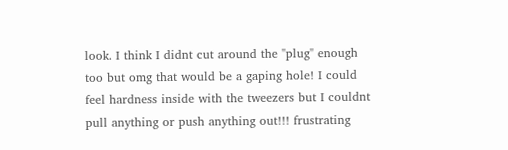look. I think I didnt cut around the "plug" enough too but omg that would be a gaping hole! I could feel hardness inside with the tweezers but I couldnt pull anything or push anything out!!! frustrating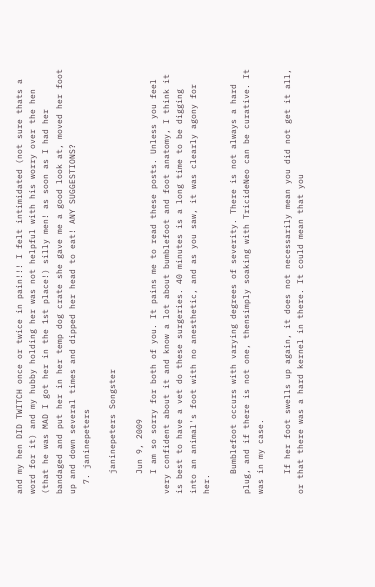and my hen DID TWITCH once or twice in pain!!! I felt intimidated (not sure thats a word for it) and my hubby holding her was not helpful with his worry over the hen (that he was MAD I got her in the 1st place!) silly men! as soon as I had her bandaged and put her in her temp dog crate she gave me a good look at, moved her foot up and down several times and dipped her head to eat! ANY SUGGESTIONS?
  7. janinepeters

    janinepeters Songster

    Jun 9, 2009
    I am so sorry for both of you. It pains me to read these posts. Unless you feel very confident about it and know a lot about bumblefoot and foot anatomy, I think it is best to have a vet do these surgeries. 40 minutes is a long time to be digging into an animal's foot with no anesthetic, and as you saw, it was clearly agony for her.

    Bumblefoot occurs with varying degrees of severity. There is not always a hard plug, and if there is not one, thensimply soaking with TricideNeo can be curative. It was in my case.

    If her foot swells up again, it does not necessarily mean you did not get it all, or that there was a hard kernel in there. It could mean that you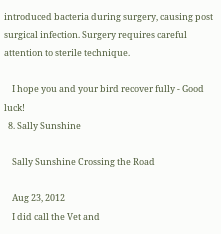introduced bacteria during surgery, causing post surgical infection. Surgery requires careful attention to sterile technique.

    I hope you and your bird recover fully - Good luck!
  8. Sally Sunshine

    Sally Sunshine Crossing the Road

    Aug 23, 2012
    I did call the Vet and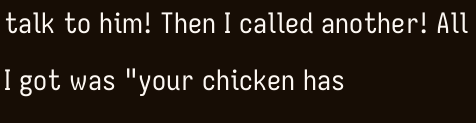talk to him! Then I called another! All I got was "your chicken has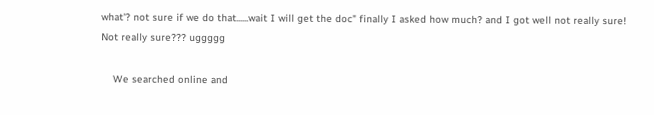what'? not sure if we do that......wait I will get the doc" finally I asked how much? and I got well not really sure! Not really sure??? uggggg

    We searched online and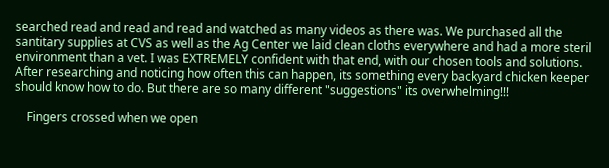searched read and read and read and watched as many videos as there was. We purchased all the santitary supplies at CVS as well as the Ag Center we laid clean cloths everywhere and had a more steril environment than a vet. I was EXTREMELY confident with that end, with our chosen tools and solutions. After researching and noticing how often this can happen, its something every backyard chicken keeper should know how to do. But there are so many different "suggestions" its overwhelming!!!

    Fingers crossed when we open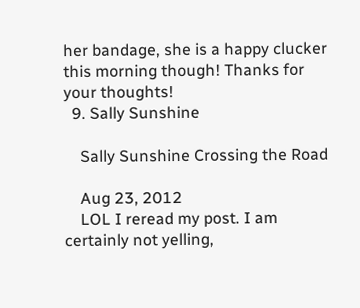her bandage, she is a happy clucker this morning though! Thanks for your thoughts!
  9. Sally Sunshine

    Sally Sunshine Crossing the Road

    Aug 23, 2012
    LOL I reread my post. I am certainly not yelling,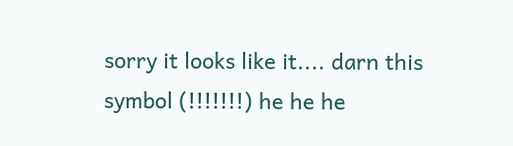sorry it looks like it.... darn this symbol (!!!!!!!) he he he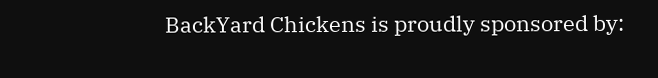BackYard Chickens is proudly sponsored by: